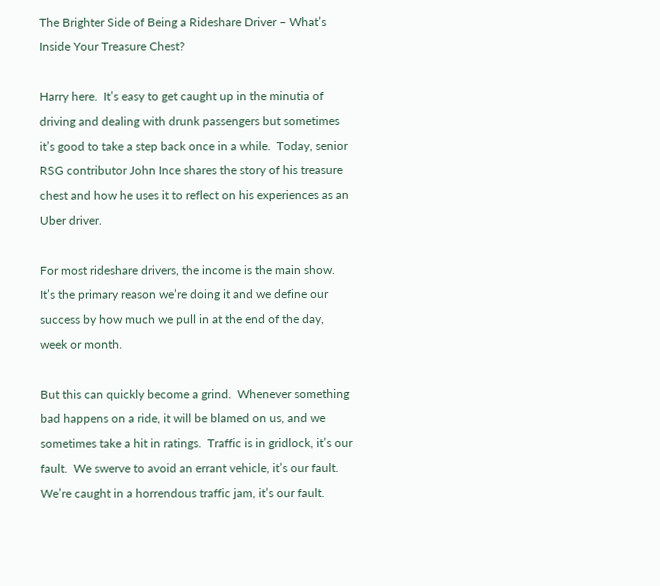The Brighter Side of Being a Rideshare Driver – What’s Inside Your Treasure Chest?

Harry here.  It’s easy to get caught up in the minutia of driving and dealing with drunk passengers but sometimes it’s good to take a step back once in a while.  Today, senior RSG contributor John Ince shares the story of his treasure chest and how he uses it to reflect on his experiences as an Uber driver.

For most rideshare drivers, the income is the main show. It’s the primary reason we’re doing it and we define our success by how much we pull in at the end of the day, week or month.

But this can quickly become a grind.  Whenever something bad happens on a ride, it will be blamed on us, and we sometimes take a hit in ratings.  Traffic is in gridlock, it’s our fault.  We swerve to avoid an errant vehicle, it’s our fault.  We’re caught in a horrendous traffic jam, it’s our fault.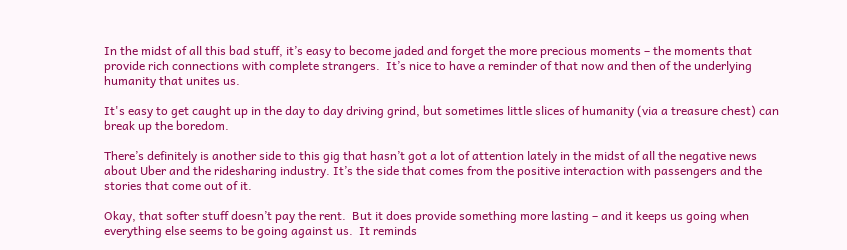In the midst of all this bad stuff, it’s easy to become jaded and forget the more precious moments – the moments that provide rich connections with complete strangers.  It’s nice to have a reminder of that now and then of the underlying humanity that unites us.

It's easy to get caught up in the day to day driving grind, but sometimes little slices of humanity (via a treasure chest) can break up the boredom.

There’s definitely is another side to this gig that hasn’t got a lot of attention lately in the midst of all the negative news about Uber and the ridesharing industry. It’s the side that comes from the positive interaction with passengers and the stories that come out of it.

Okay, that softer stuff doesn’t pay the rent.  But it does provide something more lasting – and it keeps us going when everything else seems to be going against us.  It reminds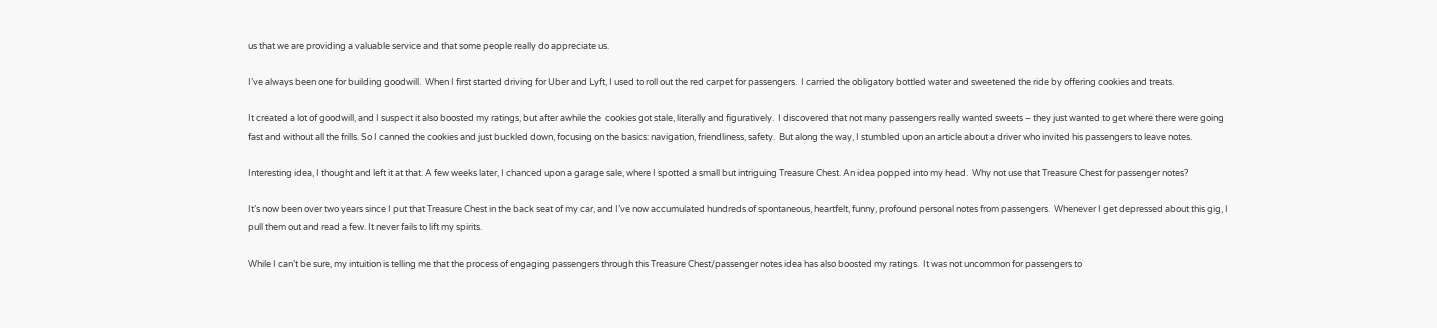us that we are providing a valuable service and that some people really do appreciate us.

I’ve always been one for building goodwill.  When I first started driving for Uber and Lyft, I used to roll out the red carpet for passengers.  I carried the obligatory bottled water and sweetened the ride by offering cookies and treats.

It created a lot of goodwill, and I suspect it also boosted my ratings, but after awhile the  cookies got stale, literally and figuratively.  I discovered that not many passengers really wanted sweets – they just wanted to get where there were going fast and without all the frills. So I canned the cookies and just buckled down, focusing on the basics: navigation, friendliness, safety.  But along the way, I stumbled upon an article about a driver who invited his passengers to leave notes.

Interesting idea, I thought and left it at that. A few weeks later, I chanced upon a garage sale, where I spotted a small but intriguing Treasure Chest. An idea popped into my head.  Why not use that Treasure Chest for passenger notes?

It’s now been over two years since I put that Treasure Chest in the back seat of my car, and I’ve now accumulated hundreds of spontaneous, heartfelt, funny, profound personal notes from passengers.  Whenever I get depressed about this gig, I pull them out and read a few. It never fails to lift my spirits.

While I can’t be sure, my intuition is telling me that the process of engaging passengers through this Treasure Chest/passenger notes idea has also boosted my ratings.  It was not uncommon for passengers to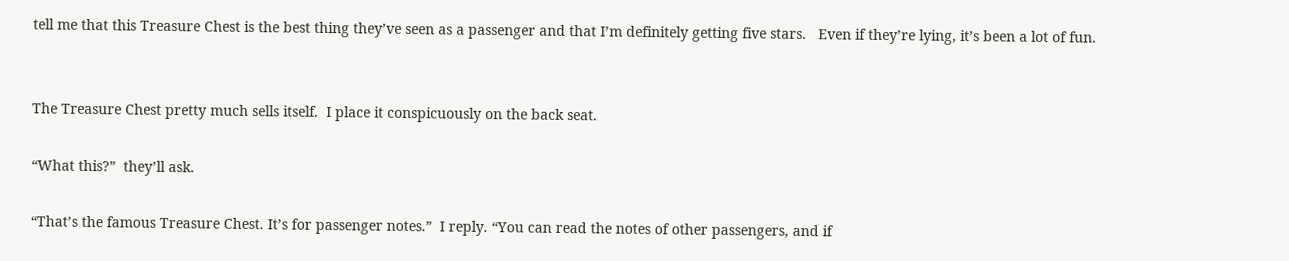tell me that this Treasure Chest is the best thing they’ve seen as a passenger and that I’m definitely getting five stars.   Even if they’re lying, it’s been a lot of fun.


The Treasure Chest pretty much sells itself.  I place it conspicuously on the back seat.

“What this?”  they’ll ask.

“That’s the famous Treasure Chest. It’s for passenger notes.”  I reply. “You can read the notes of other passengers, and if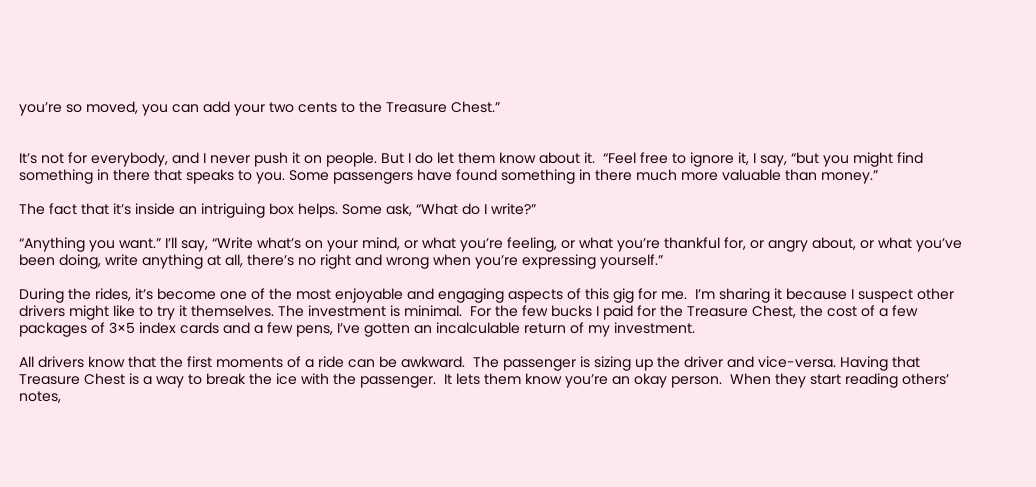you’re so moved, you can add your two cents to the Treasure Chest.”


It’s not for everybody, and I never push it on people. But I do let them know about it.  “Feel free to ignore it, I say, “but you might find something in there that speaks to you. Some passengers have found something in there much more valuable than money.”

The fact that it’s inside an intriguing box helps. Some ask, “What do I write?”

“Anything you want.” I’ll say, “Write what’s on your mind, or what you’re feeling, or what you’re thankful for, or angry about, or what you’ve been doing, write anything at all, there’s no right and wrong when you’re expressing yourself.”

During the rides, it’s become one of the most enjoyable and engaging aspects of this gig for me.  I’m sharing it because I suspect other drivers might like to try it themselves. The investment is minimal.  For the few bucks I paid for the Treasure Chest, the cost of a few packages of 3×5 index cards and a few pens, I’ve gotten an incalculable return of my investment.

All drivers know that the first moments of a ride can be awkward.  The passenger is sizing up the driver and vice-versa. Having that Treasure Chest is a way to break the ice with the passenger.  It lets them know you’re an okay person.  When they start reading others’ notes,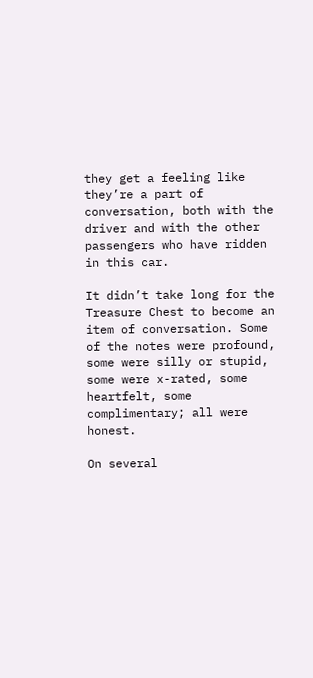they get a feeling like they’re a part of conversation, both with the driver and with the other passengers who have ridden in this car.

It didn’t take long for the Treasure Chest to become an item of conversation. Some of the notes were profound, some were silly or stupid, some were x-rated, some heartfelt, some complimentary; all were honest.

On several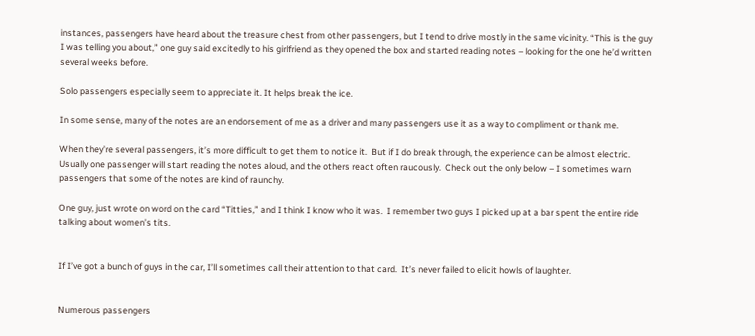instances, passengers have heard about the treasure chest from other passengers, but I tend to drive mostly in the same vicinity. “This is the guy I was telling you about,” one guy said excitedly to his girlfriend as they opened the box and started reading notes – looking for the one he’d written several weeks before.

Solo passengers especially seem to appreciate it. It helps break the ice.

In some sense, many of the notes are an endorsement of me as a driver and many passengers use it as a way to compliment or thank me.

When they’re several passengers, it’s more difficult to get them to notice it.  But if I do break through, the experience can be almost electric. Usually one passenger will start reading the notes aloud, and the others react often raucously.  Check out the only below – I sometimes warn passengers that some of the notes are kind of raunchy.

One guy, just wrote on word on the card “Titties,” and I think I know who it was.  I remember two guys I picked up at a bar spent the entire ride talking about women’s tits.


If I’ve got a bunch of guys in the car, I’ll sometimes call their attention to that card.  It’s never failed to elicit howls of laughter.


Numerous passengers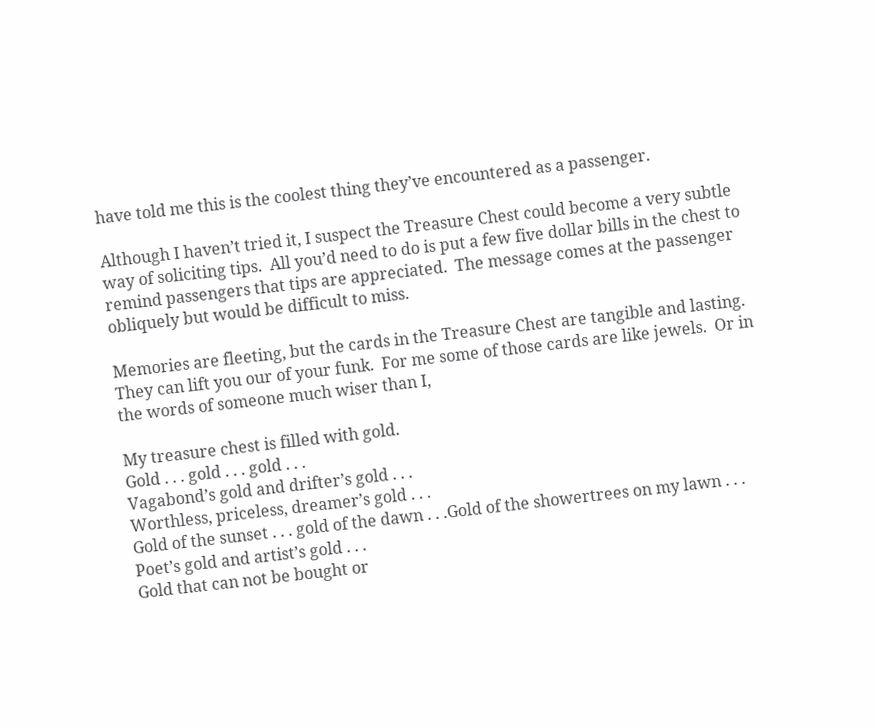have told me this is the coolest thing they’ve encountered as a passenger.

Although I haven’t tried it, I suspect the Treasure Chest could become a very subtle way of soliciting tips.  All you’d need to do is put a few five dollar bills in the chest to remind passengers that tips are appreciated.  The message comes at the passenger obliquely but would be difficult to miss.

Memories are fleeting, but the cards in the Treasure Chest are tangible and lasting. They can lift you our of your funk.  For me some of those cards are like jewels.  Or in the words of someone much wiser than I,

My treasure chest is filled with gold.
Gold . . . gold . . . gold . . .
Vagabond’s gold and drifter’s gold . . .
Worthless, priceless, dreamer’s gold . . .
Gold of the sunset . . . gold of the dawn . . .Gold of the showertrees on my lawn . . .
Poet’s gold and artist’s gold . . .
Gold that can not be bought or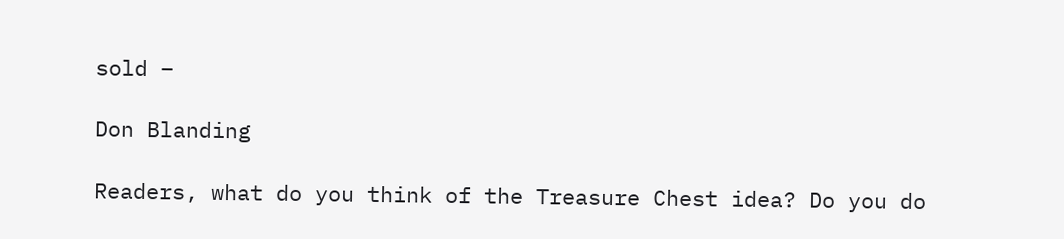sold –

Don Blanding

Readers, what do you think of the Treasure Chest idea? Do you do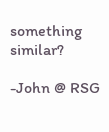something similar?

-John @ RSG